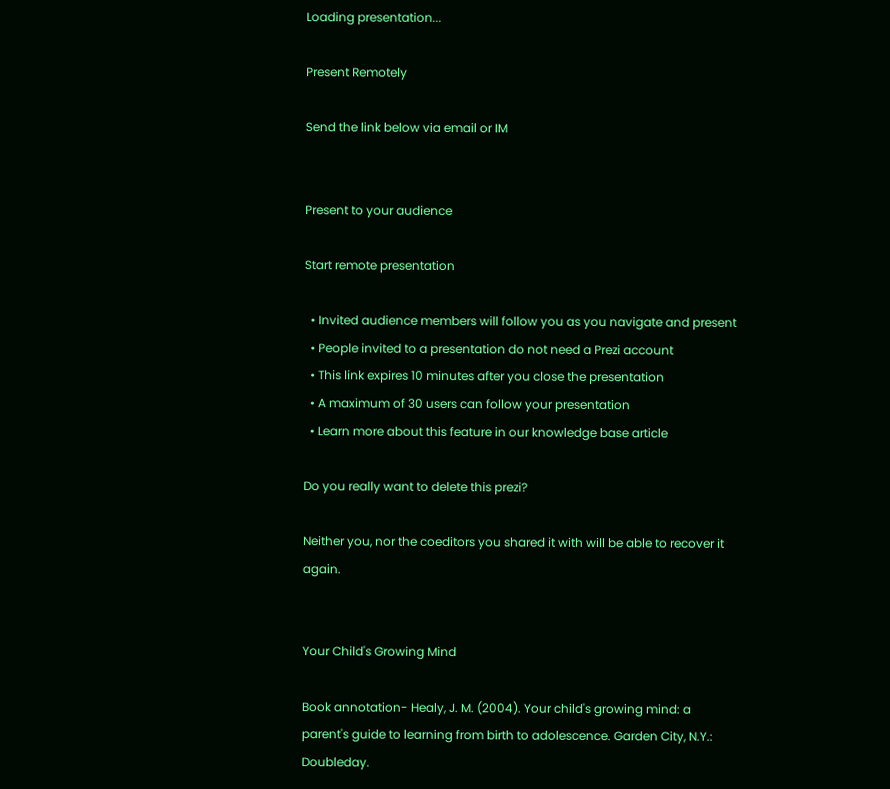Loading presentation...

Present Remotely

Send the link below via email or IM


Present to your audience

Start remote presentation

  • Invited audience members will follow you as you navigate and present
  • People invited to a presentation do not need a Prezi account
  • This link expires 10 minutes after you close the presentation
  • A maximum of 30 users can follow your presentation
  • Learn more about this feature in our knowledge base article

Do you really want to delete this prezi?

Neither you, nor the coeditors you shared it with will be able to recover it again.


Your Child's Growing Mind

Book annotation- Healy, J. M. (2004). Your child's growing mind: a parent's guide to learning from birth to adolescence. Garden City, N.Y.: Doubleday.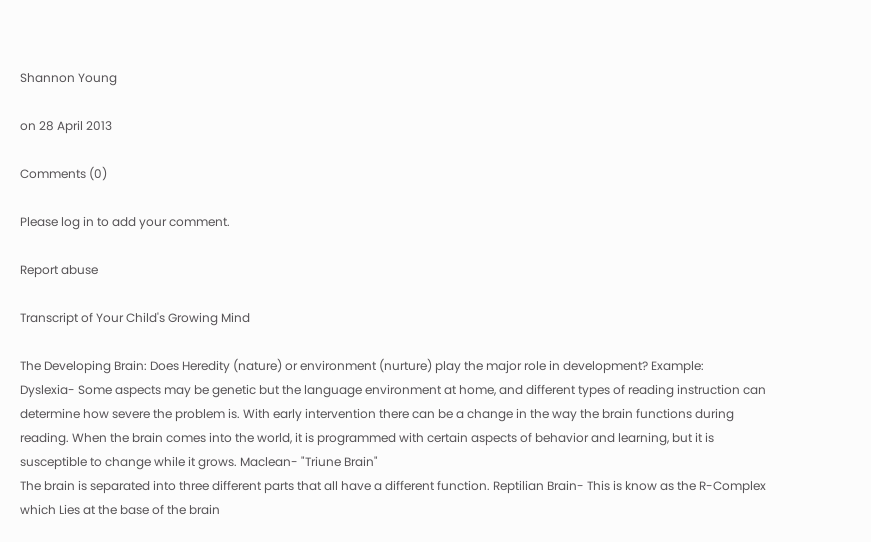Shannon Young

on 28 April 2013

Comments (0)

Please log in to add your comment.

Report abuse

Transcript of Your Child's Growing Mind

The Developing Brain: Does Heredity (nature) or environment (nurture) play the major role in development? Example:
Dyslexia- Some aspects may be genetic but the language environment at home, and different types of reading instruction can determine how severe the problem is. With early intervention there can be a change in the way the brain functions during reading. When the brain comes into the world, it is programmed with certain aspects of behavior and learning, but it is susceptible to change while it grows. Maclean- "Triune Brain"
The brain is separated into three different parts that all have a different function. Reptilian Brain- This is know as the R-Complex which Lies at the base of the brain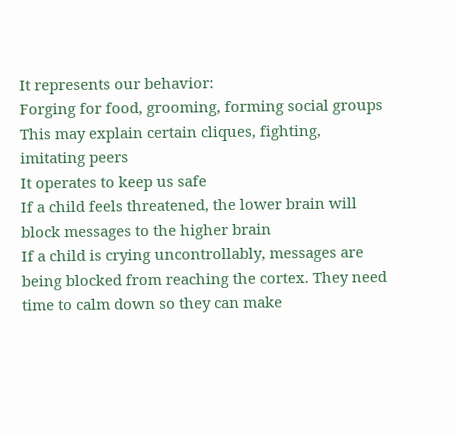It represents our behavior:
Forging for food, grooming, forming social groups
This may explain certain cliques, fighting, imitating peers
It operates to keep us safe
If a child feels threatened, the lower brain will block messages to the higher brain
If a child is crying uncontrollably, messages are being blocked from reaching the cortex. They need time to calm down so they can make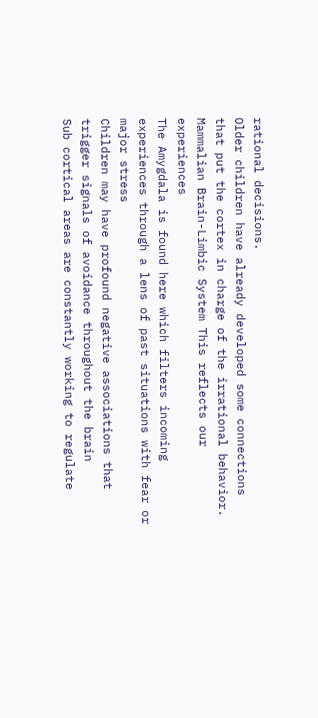rational decisions.
Older children have already developed some connections that put the cortex in charge of the irrational behavior. Mammalian Brain-Limbic System This reflects our experiences
The Amygdala is found here which filters incoming experiences through a lens of past situations with fear or major stress
Children may have profound negative associations that trigger signals of avoidance throughout the brain
Sub cortical areas are constantly working to regulate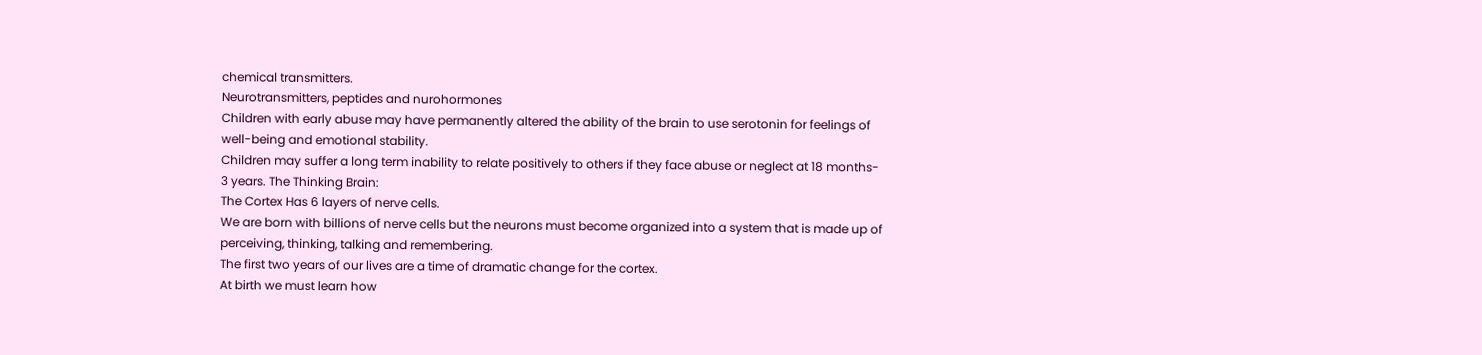chemical transmitters.
Neurotransmitters, peptides and nurohormones
Children with early abuse may have permanently altered the ability of the brain to use serotonin for feelings of well-being and emotional stability.
Children may suffer a long term inability to relate positively to others if they face abuse or neglect at 18 months- 3 years. The Thinking Brain:
The Cortex Has 6 layers of nerve cells.
We are born with billions of nerve cells but the neurons must become organized into a system that is made up of perceiving, thinking, talking and remembering.
The first two years of our lives are a time of dramatic change for the cortex.
At birth we must learn how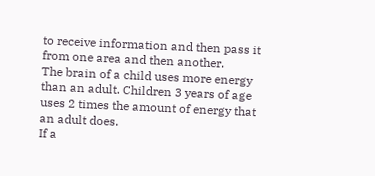to receive information and then pass it from one area and then another.
The brain of a child uses more energy than an adult. Children 3 years of age uses 2 times the amount of energy that an adult does.
If a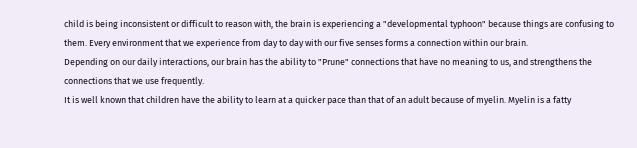child is being inconsistent or difficult to reason with, the brain is experiencing a "developmental typhoon" because things are confusing to them. Every environment that we experience from day to day with our five senses forms a connection within our brain.
Depending on our daily interactions, our brain has the ability to "Prune" connections that have no meaning to us, and strengthens the connections that we use frequently.
It is well known that children have the ability to learn at a quicker pace than that of an adult because of myelin. Myelin is a fatty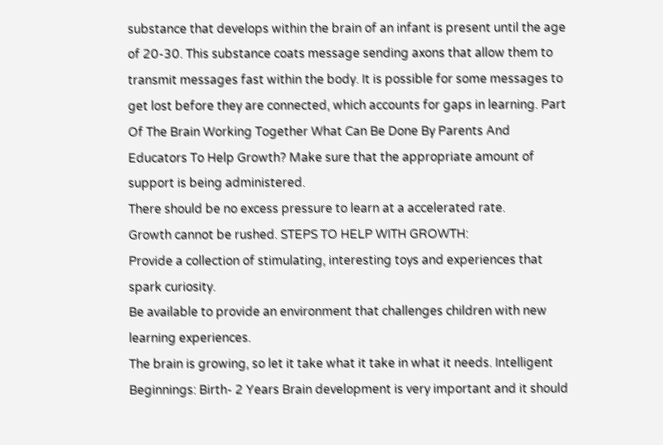substance that develops within the brain of an infant is present until the age of 20-30. This substance coats message sending axons that allow them to transmit messages fast within the body. It is possible for some messages to get lost before they are connected, which accounts for gaps in learning. Part Of The Brain Working Together What Can Be Done By Parents And Educators To Help Growth? Make sure that the appropriate amount of support is being administered.
There should be no excess pressure to learn at a accelerated rate.
Growth cannot be rushed. STEPS TO HELP WITH GROWTH:
Provide a collection of stimulating, interesting toys and experiences that spark curiosity.
Be available to provide an environment that challenges children with new learning experiences.
The brain is growing, so let it take what it take in what it needs. Intelligent Beginnings: Birth- 2 Years Brain development is very important and it should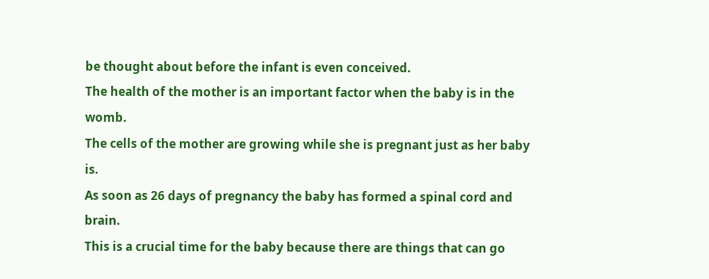be thought about before the infant is even conceived.
The health of the mother is an important factor when the baby is in the womb.
The cells of the mother are growing while she is pregnant just as her baby is.
As soon as 26 days of pregnancy the baby has formed a spinal cord and brain.
This is a crucial time for the baby because there are things that can go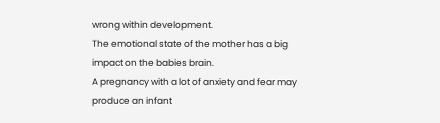wrong within development.
The emotional state of the mother has a big impact on the babies brain.
A pregnancy with a lot of anxiety and fear may produce an infant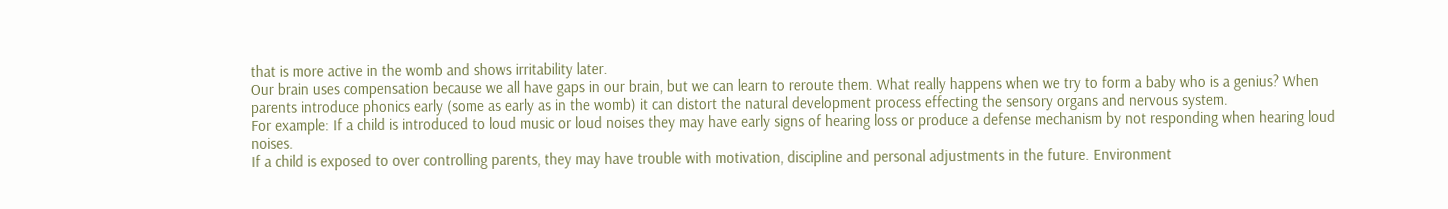that is more active in the womb and shows irritability later.
Our brain uses compensation because we all have gaps in our brain, but we can learn to reroute them. What really happens when we try to form a baby who is a genius? When parents introduce phonics early (some as early as in the womb) it can distort the natural development process effecting the sensory organs and nervous system.
For example: If a child is introduced to loud music or loud noises they may have early signs of hearing loss or produce a defense mechanism by not responding when hearing loud noises.
If a child is exposed to over controlling parents, they may have trouble with motivation, discipline and personal adjustments in the future. Environment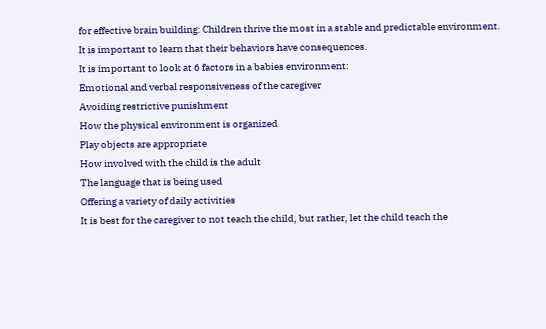for effective brain building: Children thrive the most in a stable and predictable environment.
It is important to learn that their behaviors have consequences.
It is important to look at 6 factors in a babies environment:
Emotional and verbal responsiveness of the caregiver
Avoiding restrictive punishment
How the physical environment is organized
Play objects are appropriate
How involved with the child is the adult
The language that is being used
Offering a variety of daily activities
It is best for the caregiver to not teach the child, but rather, let the child teach the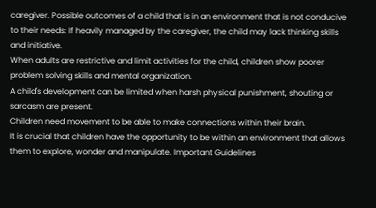caregiver. Possible outcomes of a child that is in an environment that is not conducive to their needs: If heavily managed by the caregiver, the child may lack thinking skills and initiative.
When adults are restrictive and limit activities for the child, children show poorer problem solving skills and mental organization.
A child's development can be limited when harsh physical punishment, shouting or sarcasm are present.
Children need movement to be able to make connections within their brain.
It is crucial that children have the opportunity to be within an environment that allows them to explore, wonder and manipulate. Important Guidelines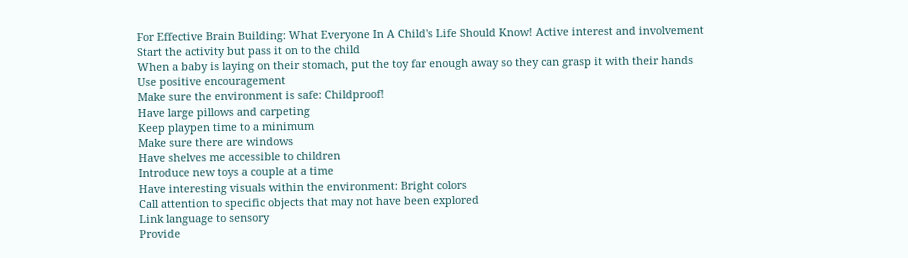For Effective Brain Building: What Everyone In A Child's Life Should Know! Active interest and involvement
Start the activity but pass it on to the child
When a baby is laying on their stomach, put the toy far enough away so they can grasp it with their hands
Use positive encouragement
Make sure the environment is safe: Childproof!
Have large pillows and carpeting
Keep playpen time to a minimum
Make sure there are windows
Have shelves me accessible to children
Introduce new toys a couple at a time
Have interesting visuals within the environment: Bright colors
Call attention to specific objects that may not have been explored
Link language to sensory
Provide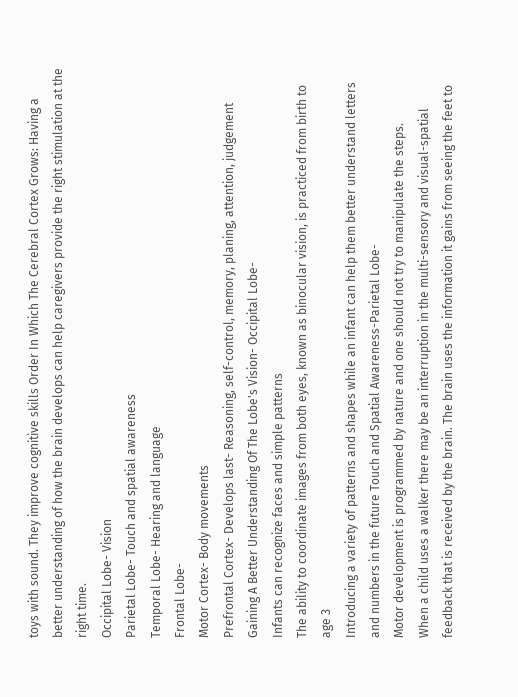toys with sound. They improve cognitive skills Order In Which The Cerebral Cortex Grows: Having a better understanding of how the brain develops can help caregivers provide the right stimulation at the right time.
Occipital Lobe- Vision
Parietal Lobe- Touch and spatial awareness
Temporal Lobe- Hearing and language
Frontal Lobe-
Motor Cortex- Body movements
Prefrontal Cortex- Develops last- Reasoning, self-control, memory, planing, attention, judgement Gaining A Better Understanding Of The Lobe's Vision- Occipital Lobe-
Infants can recognize faces and simple patterns
The ability to coordinate images from both eyes, known as binocular vision, is practiced from birth to age 3
Introducing a variety of patterns and shapes while an infant can help them better understand letters and numbers in the future Touch and Spatial Awareness-Parietal Lobe-
Motor development is programmed by nature and one should not try to manipulate the steps.
When a child uses a walker there may be an interruption in the multi-sensory and visual-spatial feedback that is received by the brain. The brain uses the information it gains from seeing the feet to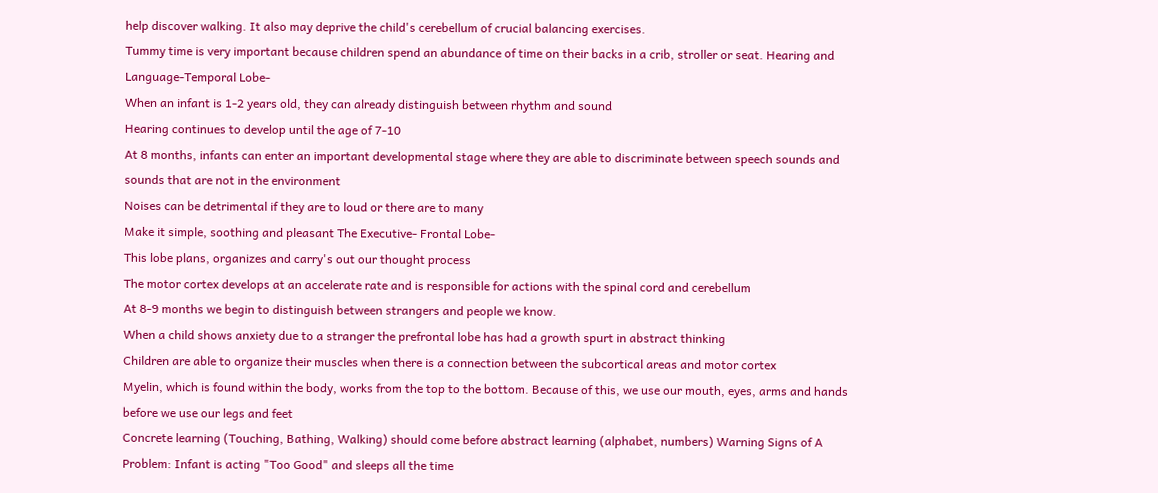help discover walking. It also may deprive the child's cerebellum of crucial balancing exercises.
Tummy time is very important because children spend an abundance of time on their backs in a crib, stroller or seat. Hearing and Language-Temporal Lobe-
When an infant is 1-2 years old, they can already distinguish between rhythm and sound
Hearing continues to develop until the age of 7-10
At 8 months, infants can enter an important developmental stage where they are able to discriminate between speech sounds and sounds that are not in the environment
Noises can be detrimental if they are to loud or there are to many
Make it simple, soothing and pleasant The Executive- Frontal Lobe-
This lobe plans, organizes and carry's out our thought process
The motor cortex develops at an accelerate rate and is responsible for actions with the spinal cord and cerebellum
At 8-9 months we begin to distinguish between strangers and people we know.
When a child shows anxiety due to a stranger the prefrontal lobe has had a growth spurt in abstract thinking
Children are able to organize their muscles when there is a connection between the subcortical areas and motor cortex
Myelin, which is found within the body, works from the top to the bottom. Because of this, we use our mouth, eyes, arms and hands before we use our legs and feet
Concrete learning (Touching, Bathing, Walking) should come before abstract learning (alphabet, numbers) Warning Signs of A Problem: Infant is acting "Too Good" and sleeps all the time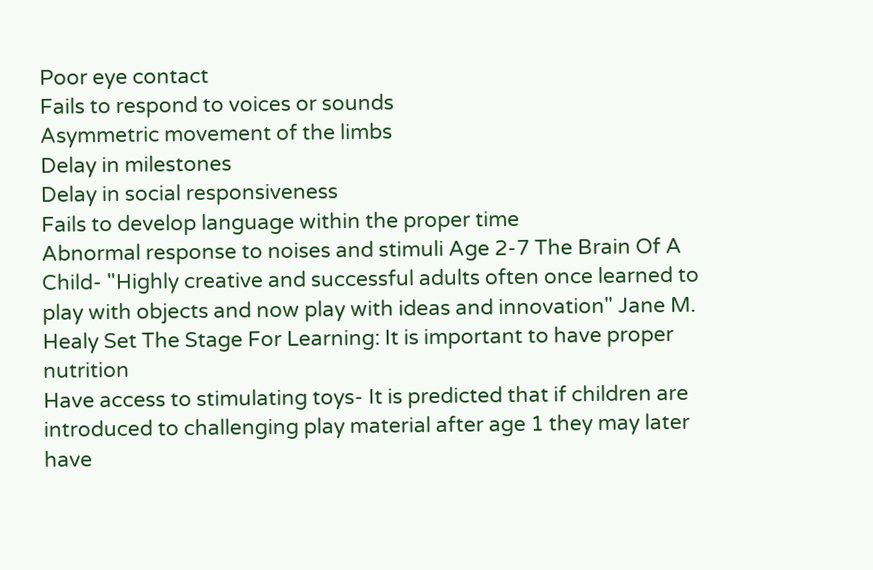Poor eye contact
Fails to respond to voices or sounds
Asymmetric movement of the limbs
Delay in milestones
Delay in social responsiveness
Fails to develop language within the proper time
Abnormal response to noises and stimuli Age 2-7 The Brain Of A Child- "Highly creative and successful adults often once learned to play with objects and now play with ideas and innovation" Jane M. Healy Set The Stage For Learning: It is important to have proper nutrition
Have access to stimulating toys- It is predicted that if children are introduced to challenging play material after age 1 they may later have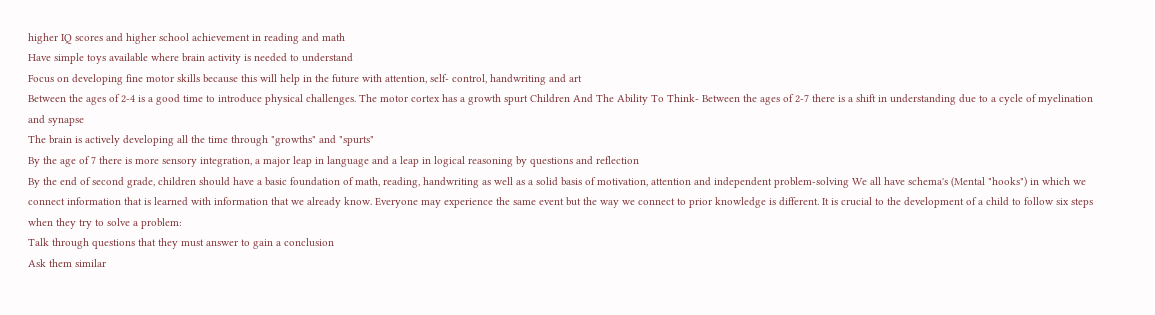higher IQ scores and higher school achievement in reading and math
Have simple toys available where brain activity is needed to understand
Focus on developing fine motor skills because this will help in the future with attention, self- control, handwriting and art
Between the ages of 2-4 is a good time to introduce physical challenges. The motor cortex has a growth spurt Children And The Ability To Think- Between the ages of 2-7 there is a shift in understanding due to a cycle of myelination and synapse
The brain is actively developing all the time through "growths" and "spurts"
By the age of 7 there is more sensory integration, a major leap in language and a leap in logical reasoning by questions and reflection
By the end of second grade, children should have a basic foundation of math, reading, handwriting as well as a solid basis of motivation, attention and independent problem-solving We all have schema's (Mental "hooks") in which we connect information that is learned with information that we already know. Everyone may experience the same event but the way we connect to prior knowledge is different. It is crucial to the development of a child to follow six steps when they try to solve a problem:
Talk through questions that they must answer to gain a conclusion
Ask them similar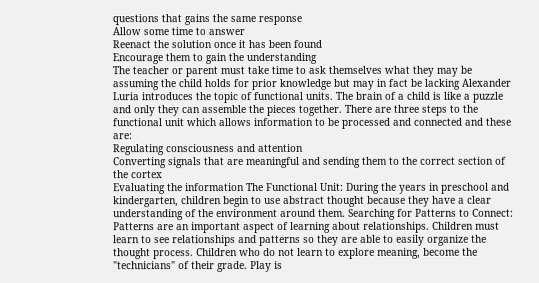questions that gains the same response
Allow some time to answer
Reenact the solution once it has been found
Encourage them to gain the understanding
The teacher or parent must take time to ask themselves what they may be assuming the child holds for prior knowledge but may in fact be lacking Alexander Luria introduces the topic of functional units. The brain of a child is like a puzzle and only they can assemble the pieces together. There are three steps to the functional unit which allows information to be processed and connected and these are:
Regulating consciousness and attention
Converting signals that are meaningful and sending them to the correct section of the cortex
Evaluating the information The Functional Unit: During the years in preschool and kindergarten, children begin to use abstract thought because they have a clear understanding of the environment around them. Searching for Patterns to Connect: Patterns are an important aspect of learning about relationships. Children must learn to see relationships and patterns so they are able to easily organize the thought process. Children who do not learn to explore meaning, become the "technicians" of their grade. Play is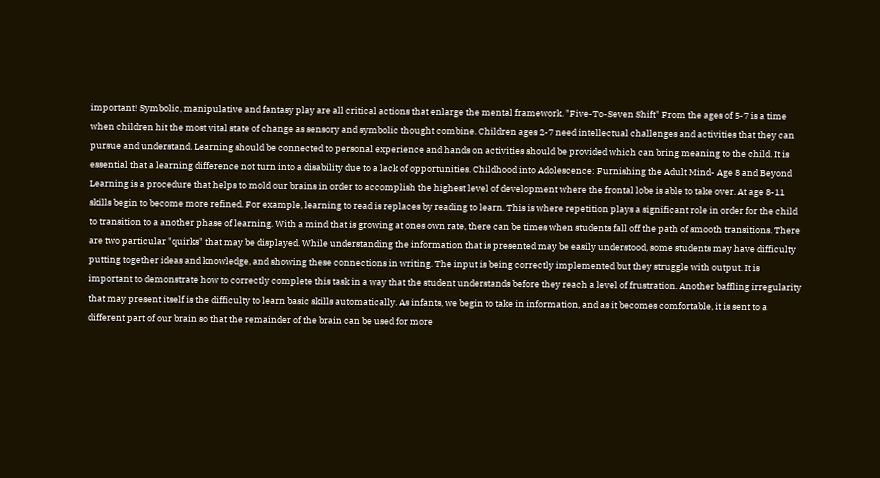important! Symbolic, manipulative and fantasy play are all critical actions that enlarge the mental framework. "Five-To-Seven Shift" From the ages of 5-7 is a time when children hit the most vital state of change as sensory and symbolic thought combine. Children ages 2-7 need intellectual challenges and activities that they can pursue and understand. Learning should be connected to personal experience and hands on activities should be provided which can bring meaning to the child. It is essential that a learning difference not turn into a disability due to a lack of opportunities. Childhood into Adolescence: Furnishing the Adult Mind- Age 8 and Beyond Learning is a procedure that helps to mold our brains in order to accomplish the highest level of development where the frontal lobe is able to take over. At age 8-11 skills begin to become more refined. For example, learning to read is replaces by reading to learn. This is where repetition plays a significant role in order for the child to transition to a another phase of learning. With a mind that is growing at ones own rate, there can be times when students fall off the path of smooth transitions. There are two particular "quirks" that may be displayed. While understanding the information that is presented may be easily understood, some students may have difficulty putting together ideas and knowledge, and showing these connections in writing. The input is being correctly implemented but they struggle with output. It is important to demonstrate how to correctly complete this task in a way that the student understands before they reach a level of frustration. Another baffling irregularity that may present itself is the difficulty to learn basic skills automatically. As infants, we begin to take in information, and as it becomes comfortable, it is sent to a different part of our brain so that the remainder of the brain can be used for more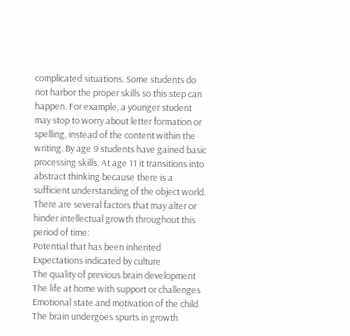complicated situations. Some students do not harbor the proper skills so this step can happen. For example, a younger student may stop to worry about letter formation or spelling, instead of the content within the writing. By age 9 students have gained basic processing skills. At age 11 it transitions into abstract thinking because there is a sufficient understanding of the object world. There are several factors that may alter or hinder intellectual growth throughout this period of time:
Potential that has been inherited
Expectations indicated by culture
The quality of previous brain development
The life at home with support or challenges
Emotional state and motivation of the child The brain undergoes spurts in growth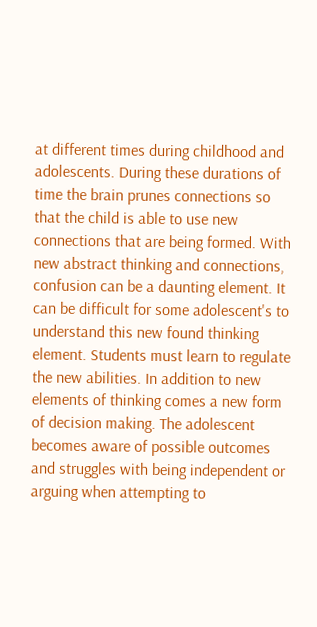at different times during childhood and adolescents. During these durations of time the brain prunes connections so that the child is able to use new connections that are being formed. With new abstract thinking and connections, confusion can be a daunting element. It can be difficult for some adolescent's to understand this new found thinking element. Students must learn to regulate the new abilities. In addition to new elements of thinking comes a new form of decision making. The adolescent becomes aware of possible outcomes and struggles with being independent or arguing when attempting to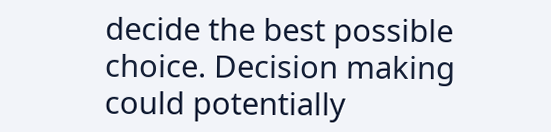decide the best possible choice. Decision making could potentially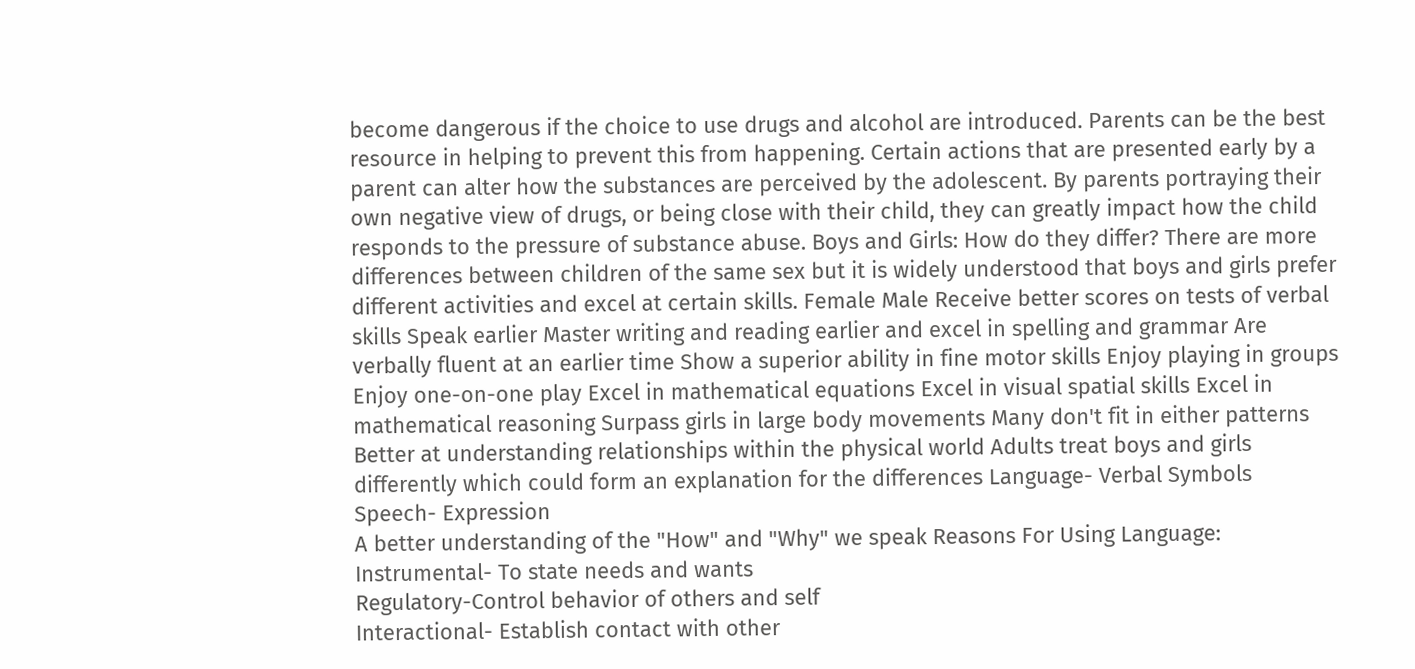become dangerous if the choice to use drugs and alcohol are introduced. Parents can be the best resource in helping to prevent this from happening. Certain actions that are presented early by a parent can alter how the substances are perceived by the adolescent. By parents portraying their own negative view of drugs, or being close with their child, they can greatly impact how the child responds to the pressure of substance abuse. Boys and Girls: How do they differ? There are more differences between children of the same sex but it is widely understood that boys and girls prefer different activities and excel at certain skills. Female Male Receive better scores on tests of verbal skills Speak earlier Master writing and reading earlier and excel in spelling and grammar Are verbally fluent at an earlier time Show a superior ability in fine motor skills Enjoy playing in groups Enjoy one-on-one play Excel in mathematical equations Excel in visual spatial skills Excel in mathematical reasoning Surpass girls in large body movements Many don't fit in either patterns Better at understanding relationships within the physical world Adults treat boys and girls differently which could form an explanation for the differences Language- Verbal Symbols
Speech- Expression
A better understanding of the "How" and "Why" we speak Reasons For Using Language:
Instrumental- To state needs and wants
Regulatory-Control behavior of others and self
Interactional- Establish contact with other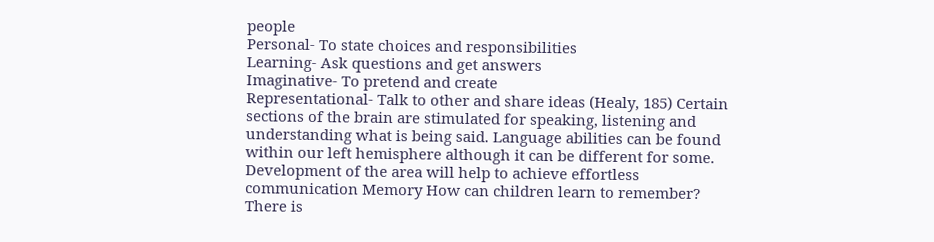people
Personal- To state choices and responsibilities
Learning- Ask questions and get answers
Imaginative- To pretend and create
Representational- Talk to other and share ideas (Healy, 185) Certain sections of the brain are stimulated for speaking, listening and understanding what is being said. Language abilities can be found within our left hemisphere although it can be different for some. Development of the area will help to achieve effortless communication Memory How can children learn to remember? There is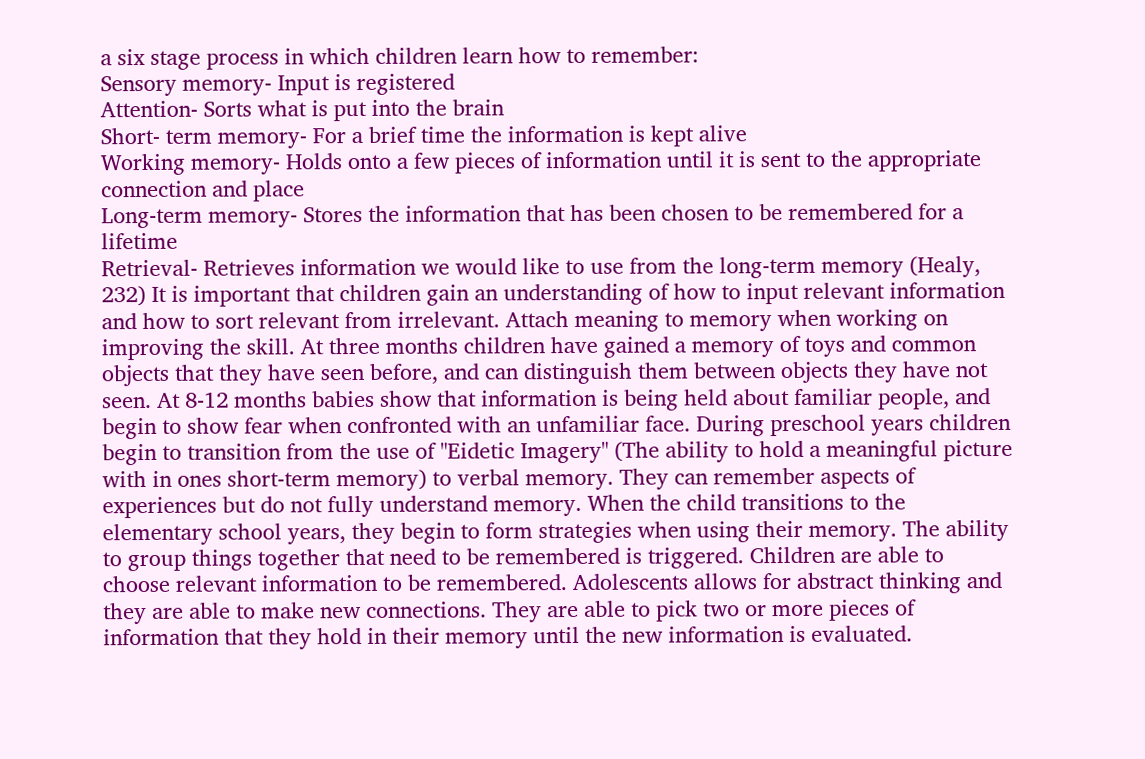a six stage process in which children learn how to remember:
Sensory memory- Input is registered
Attention- Sorts what is put into the brain
Short- term memory- For a brief time the information is kept alive
Working memory- Holds onto a few pieces of information until it is sent to the appropriate connection and place
Long-term memory- Stores the information that has been chosen to be remembered for a lifetime
Retrieval- Retrieves information we would like to use from the long-term memory (Healy, 232) It is important that children gain an understanding of how to input relevant information and how to sort relevant from irrelevant. Attach meaning to memory when working on improving the skill. At three months children have gained a memory of toys and common objects that they have seen before, and can distinguish them between objects they have not seen. At 8-12 months babies show that information is being held about familiar people, and begin to show fear when confronted with an unfamiliar face. During preschool years children begin to transition from the use of "Eidetic Imagery" (The ability to hold a meaningful picture with in ones short-term memory) to verbal memory. They can remember aspects of experiences but do not fully understand memory. When the child transitions to the elementary school years, they begin to form strategies when using their memory. The ability to group things together that need to be remembered is triggered. Children are able to choose relevant information to be remembered. Adolescents allows for abstract thinking and they are able to make new connections. They are able to pick two or more pieces of information that they hold in their memory until the new information is evaluated.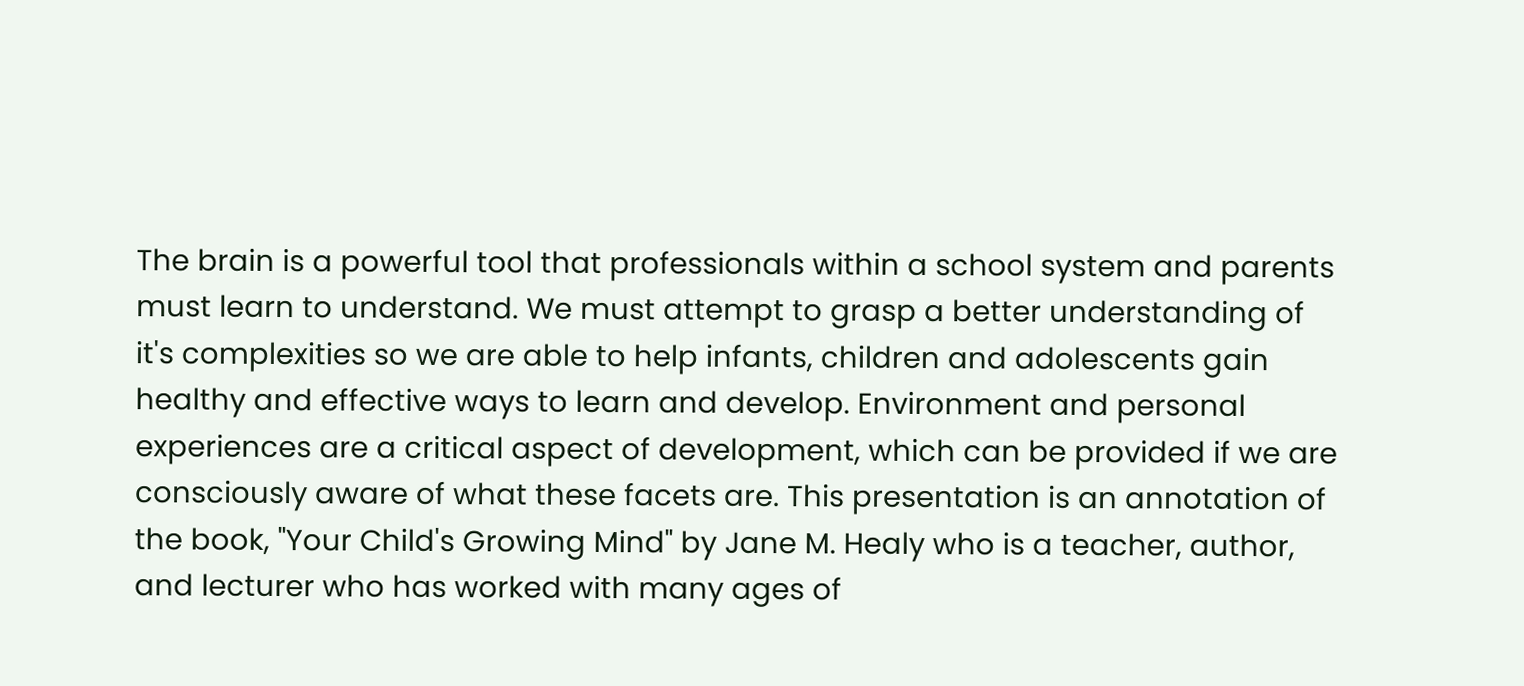The brain is a powerful tool that professionals within a school system and parents must learn to understand. We must attempt to grasp a better understanding of it's complexities so we are able to help infants, children and adolescents gain healthy and effective ways to learn and develop. Environment and personal experiences are a critical aspect of development, which can be provided if we are consciously aware of what these facets are. This presentation is an annotation of the book, "Your Child's Growing Mind" by Jane M. Healy who is a teacher, author, and lecturer who has worked with many ages of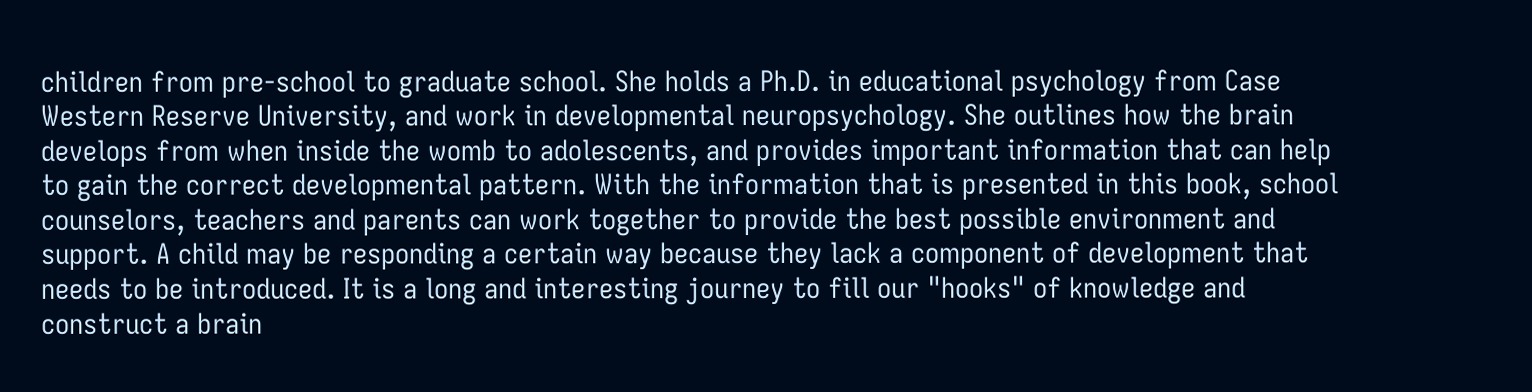children from pre-school to graduate school. She holds a Ph.D. in educational psychology from Case Western Reserve University, and work in developmental neuropsychology. She outlines how the brain develops from when inside the womb to adolescents, and provides important information that can help to gain the correct developmental pattern. With the information that is presented in this book, school counselors, teachers and parents can work together to provide the best possible environment and support. A child may be responding a certain way because they lack a component of development that needs to be introduced. It is a long and interesting journey to fill our "hooks" of knowledge and construct a brain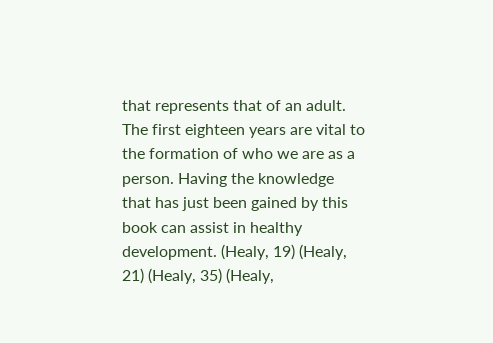that represents that of an adult. The first eighteen years are vital to the formation of who we are as a person. Having the knowledge that has just been gained by this book can assist in healthy development. (Healy, 19) (Healy, 21) (Healy, 35) (Healy,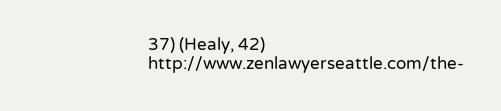37) (Healy, 42) http://www.zenlawyerseattle.com/the-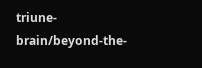triune-brain/beyond-the-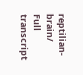reptilian-brain/
Full transcript